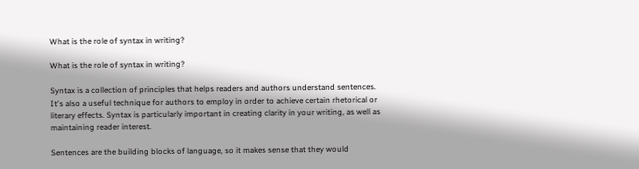What is the role of syntax in writing?

What is the role of syntax in writing?

Syntax is a collection of principles that helps readers and authors understand sentences. It's also a useful technique for authors to employ in order to achieve certain rhetorical or literary effects. Syntax is particularly important in creating clarity in your writing, as well as maintaining reader interest.

Sentences are the building blocks of language, so it makes sense that they would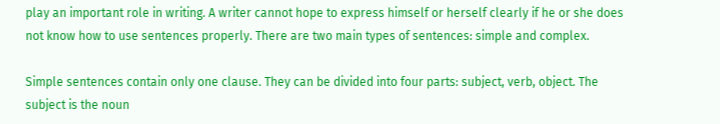play an important role in writing. A writer cannot hope to express himself or herself clearly if he or she does not know how to use sentences properly. There are two main types of sentences: simple and complex.

Simple sentences contain only one clause. They can be divided into four parts: subject, verb, object. The subject is the noun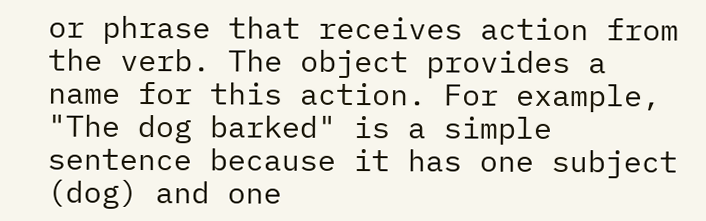or phrase that receives action from the verb. The object provides a name for this action. For example, "The dog barked" is a simple sentence because it has one subject (dog) and one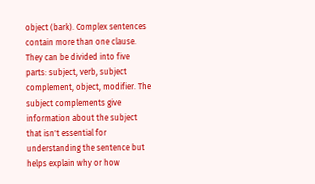object (bark). Complex sentences contain more than one clause. They can be divided into five parts: subject, verb, subject complement, object, modifier. The subject complements give information about the subject that isn't essential for understanding the sentence but helps explain why or how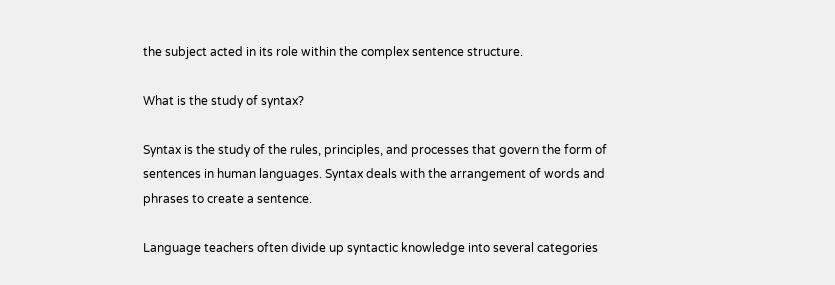the subject acted in its role within the complex sentence structure.

What is the study of syntax?

Syntax is the study of the rules, principles, and processes that govern the form of sentences in human languages. Syntax deals with the arrangement of words and phrases to create a sentence.

Language teachers often divide up syntactic knowledge into several categories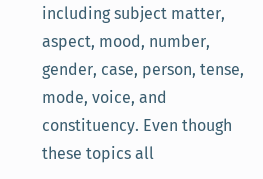including subject matter, aspect, mood, number, gender, case, person, tense, mode, voice, and constituency. Even though these topics all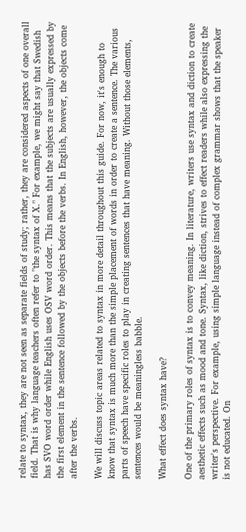relate to syntax, they are not seen as separate fields of study; rather, they are considered aspects of one overall field. That is why language teachers often refer to "the syntax of X." For example, we might say that Swedish has SVO word order while English uses OSV word order. This means that the subjects are usually expressed by the first element in the sentence followed by the objects before the verbs. In English, however, the objects come after the verbs.

We will discuss topic areas related to syntax in more detail throughout this guide. For now, it's enough to know that syntax is much more than the simple placement of words in order to create a sentence. The various parts of speech have specific roles to play in creating sentences that have meaning. Without those elements, sentences would be meaningless babble.

What effect does syntax have?

One of the primary roles of syntax is to convey meaning. In literature, writers use syntax and diction to create aesthetic effects such as mood and tone. Syntax, like diction, strives to effect readers while also expressing the writer's perspective. For example, using simple language instead of complex grammar shows that the speaker is not educated. On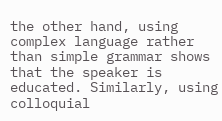the other hand, using complex language rather than simple grammar shows that the speaker is educated. Similarly, using colloquial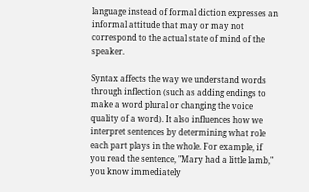language instead of formal diction expresses an informal attitude that may or may not correspond to the actual state of mind of the speaker.

Syntax affects the way we understand words through inflection (such as adding endings to make a word plural or changing the voice quality of a word). It also influences how we interpret sentences by determining what role each part plays in the whole. For example, if you read the sentence, "Mary had a little lamb," you know immediately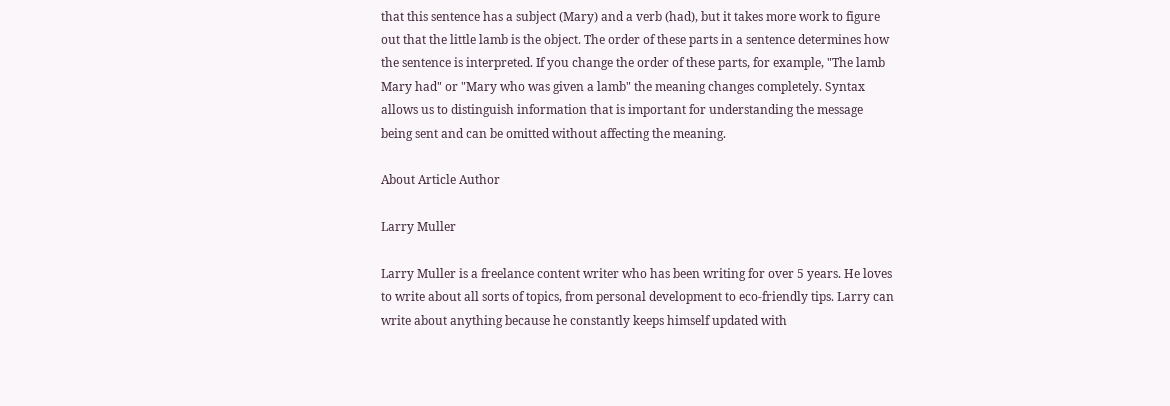that this sentence has a subject (Mary) and a verb (had), but it takes more work to figure out that the little lamb is the object. The order of these parts in a sentence determines how the sentence is interpreted. If you change the order of these parts, for example, "The lamb Mary had" or "Mary who was given a lamb" the meaning changes completely. Syntax allows us to distinguish information that is important for understanding the message being sent and can be omitted without affecting the meaning.

About Article Author

Larry Muller

Larry Muller is a freelance content writer who has been writing for over 5 years. He loves to write about all sorts of topics, from personal development to eco-friendly tips. Larry can write about anything because he constantly keeps himself updated with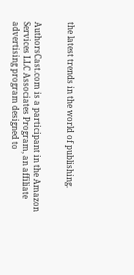the latest trends in the world of publishing.


AuthorsCast.com is a participant in the Amazon Services LLC Associates Program, an affiliate advertising program designed to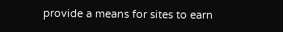provide a means for sites to earn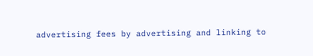advertising fees by advertising and linking to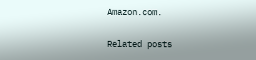Amazon.com.

Related posts